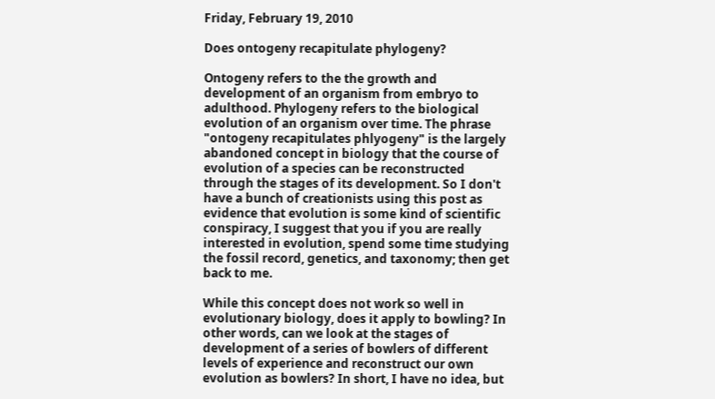Friday, February 19, 2010

Does ontogeny recapitulate phylogeny?

Ontogeny refers to the the growth and development of an organism from embryo to adulthood. Phylogeny refers to the biological evolution of an organism over time. The phrase "ontogeny recapitulates phlyogeny" is the largely abandoned concept in biology that the course of evolution of a species can be reconstructed through the stages of its development. So I don't have a bunch of creationists using this post as evidence that evolution is some kind of scientific conspiracy, I suggest that you if you are really interested in evolution, spend some time studying the fossil record, genetics, and taxonomy; then get back to me.

While this concept does not work so well in evolutionary biology, does it apply to bowling? In other words, can we look at the stages of development of a series of bowlers of different levels of experience and reconstruct our own evolution as bowlers? In short, I have no idea, but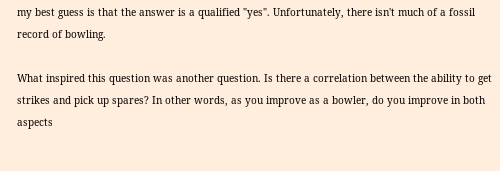my best guess is that the answer is a qualified "yes". Unfortunately, there isn't much of a fossil record of bowling.

What inspired this question was another question. Is there a correlation between the ability to get strikes and pick up spares? In other words, as you improve as a bowler, do you improve in both aspects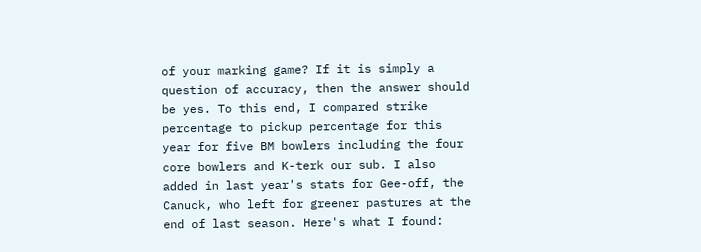of your marking game? If it is simply a question of accuracy, then the answer should be yes. To this end, I compared strike percentage to pickup percentage for this year for five BM bowlers including the four core bowlers and K-terk our sub. I also added in last year's stats for Gee-off, the Canuck, who left for greener pastures at the end of last season. Here's what I found: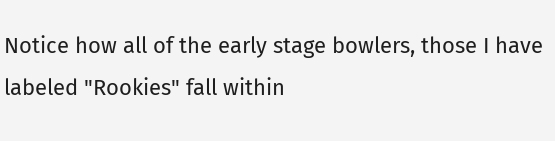Notice how all of the early stage bowlers, those I have labeled "Rookies" fall within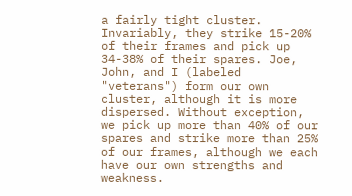a fairly tight cluster. Invariably, they strike 15-20% of their frames and pick up 34-38% of their spares. Joe, John, and I (labeled "veterans") form our own cluster, although it is more dispersed. Without exception, we pick up more than 40% of our spares and strike more than 25% of our frames, although we each have our own strengths and weakness.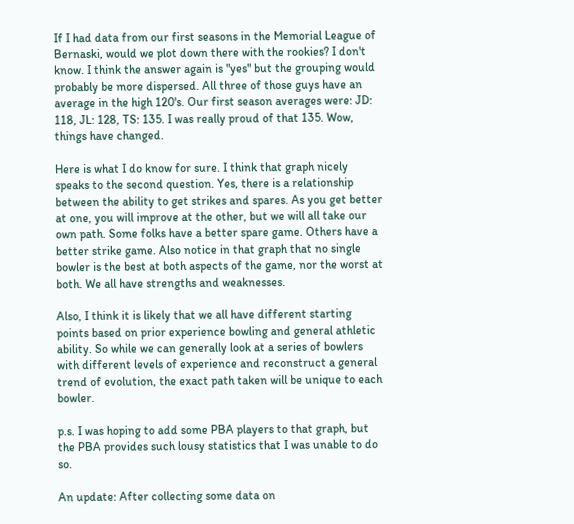If I had data from our first seasons in the Memorial League of Bernaski, would we plot down there with the rookies? I don't know. I think the answer again is "yes" but the grouping would probably be more dispersed. All three of those guys have an average in the high 120's. Our first season averages were: JD: 118, JL: 128, TS: 135. I was really proud of that 135. Wow, things have changed.

Here is what I do know for sure. I think that graph nicely speaks to the second question. Yes, there is a relationship between the ability to get strikes and spares. As you get better at one, you will improve at the other, but we will all take our own path. Some folks have a better spare game. Others have a better strike game. Also notice in that graph that no single bowler is the best at both aspects of the game, nor the worst at both. We all have strengths and weaknesses.

Also, I think it is likely that we all have different starting points based on prior experience bowling and general athletic ability. So while we can generally look at a series of bowlers with different levels of experience and reconstruct a general trend of evolution, the exact path taken will be unique to each bowler.

p.s. I was hoping to add some PBA players to that graph, but the PBA provides such lousy statistics that I was unable to do so.

An update: After collecting some data on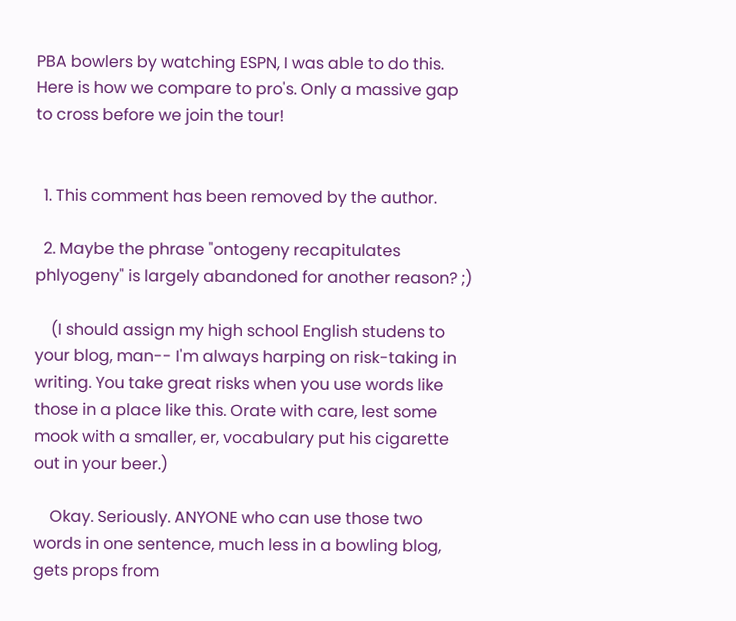PBA bowlers by watching ESPN, I was able to do this. Here is how we compare to pro's. Only a massive gap to cross before we join the tour!


  1. This comment has been removed by the author.

  2. Maybe the phrase "ontogeny recapitulates phlyogeny" is largely abandoned for another reason? ;)

    (I should assign my high school English studens to your blog, man-- I'm always harping on risk-taking in writing. You take great risks when you use words like those in a place like this. Orate with care, lest some mook with a smaller, er, vocabulary put his cigarette out in your beer.)

    Okay. Seriously. ANYONE who can use those two words in one sentence, much less in a bowling blog, gets props from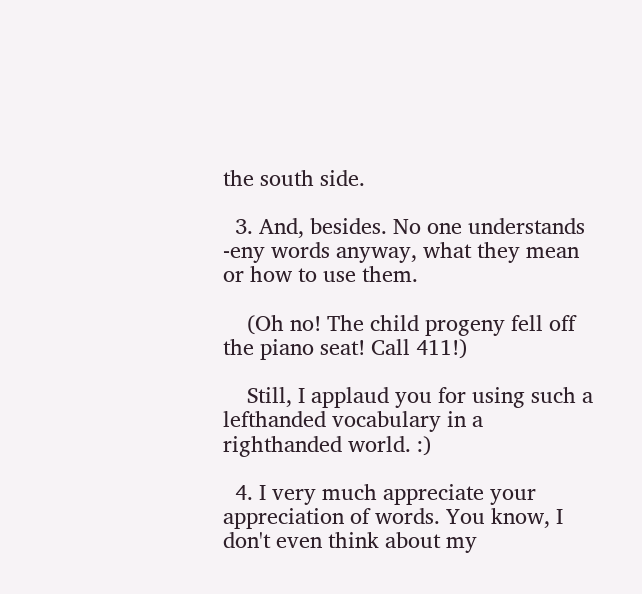the south side.

  3. And, besides. No one understands -eny words anyway, what they mean or how to use them.

    (Oh no! The child progeny fell off the piano seat! Call 411!)

    Still, I applaud you for using such a lefthanded vocabulary in a righthanded world. :)

  4. I very much appreciate your appreciation of words. You know, I don't even think about my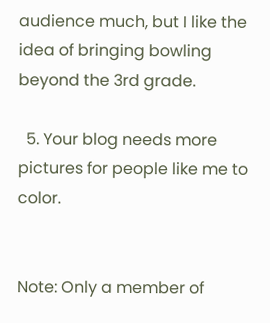audience much, but I like the idea of bringing bowling beyond the 3rd grade.

  5. Your blog needs more pictures for people like me to color.


Note: Only a member of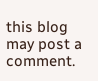this blog may post a comment.